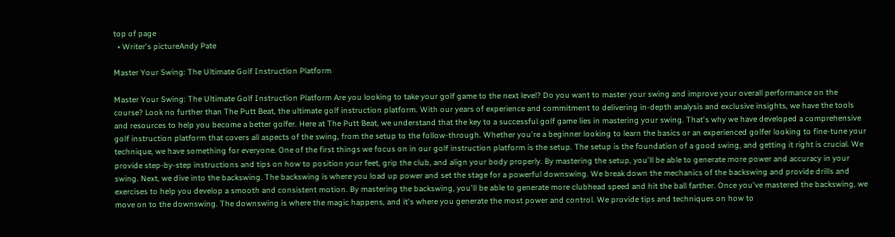top of page
  • Writer's pictureAndy Pate

Master Your Swing: The Ultimate Golf Instruction Platform

Master Your Swing: The Ultimate Golf Instruction Platform Are you looking to take your golf game to the next level? Do you want to master your swing and improve your overall performance on the course? Look no further than The Putt Beat, the ultimate golf instruction platform. With our years of experience and commitment to delivering in-depth analysis and exclusive insights, we have the tools and resources to help you become a better golfer. Here at The Putt Beat, we understand that the key to a successful golf game lies in mastering your swing. That's why we have developed a comprehensive golf instruction platform that covers all aspects of the swing, from the setup to the follow-through. Whether you're a beginner looking to learn the basics or an experienced golfer looking to fine-tune your technique, we have something for everyone. One of the first things we focus on in our golf instruction platform is the setup. The setup is the foundation of a good swing, and getting it right is crucial. We provide step-by-step instructions and tips on how to position your feet, grip the club, and align your body properly. By mastering the setup, you'll be able to generate more power and accuracy in your swing. Next, we dive into the backswing. The backswing is where you load up power and set the stage for a powerful downswing. We break down the mechanics of the backswing and provide drills and exercises to help you develop a smooth and consistent motion. By mastering the backswing, you'll be able to generate more clubhead speed and hit the ball farther. Once you've mastered the backswing, we move on to the downswing. The downswing is where the magic happens, and it's where you generate the most power and control. We provide tips and techniques on how to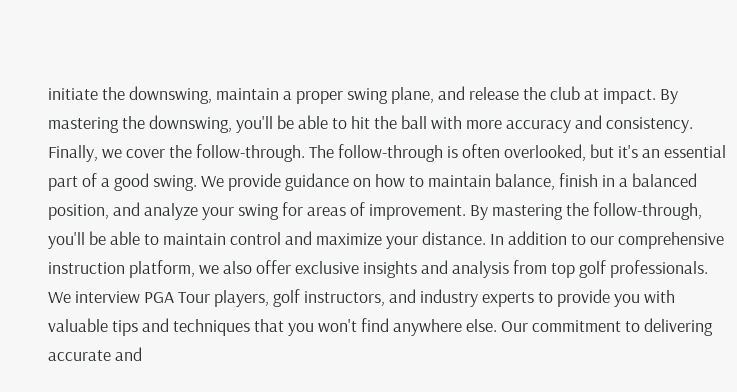initiate the downswing, maintain a proper swing plane, and release the club at impact. By mastering the downswing, you'll be able to hit the ball with more accuracy and consistency. Finally, we cover the follow-through. The follow-through is often overlooked, but it's an essential part of a good swing. We provide guidance on how to maintain balance, finish in a balanced position, and analyze your swing for areas of improvement. By mastering the follow-through, you'll be able to maintain control and maximize your distance. In addition to our comprehensive instruction platform, we also offer exclusive insights and analysis from top golf professionals. We interview PGA Tour players, golf instructors, and industry experts to provide you with valuable tips and techniques that you won't find anywhere else. Our commitment to delivering accurate and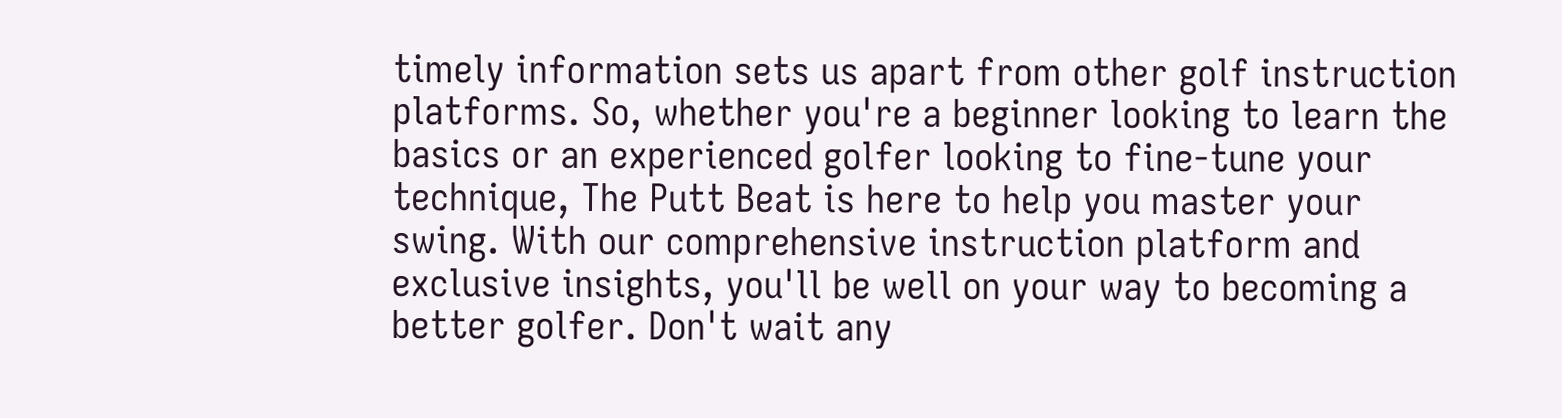timely information sets us apart from other golf instruction platforms. So, whether you're a beginner looking to learn the basics or an experienced golfer looking to fine-tune your technique, The Putt Beat is here to help you master your swing. With our comprehensive instruction platform and exclusive insights, you'll be well on your way to becoming a better golfer. Don't wait any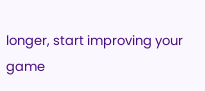longer, start improving your game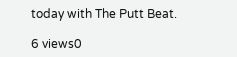today with The Putt Beat.

6 views0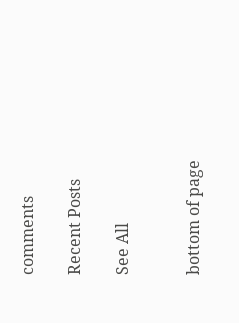comments

Recent Posts

See All


bottom of page